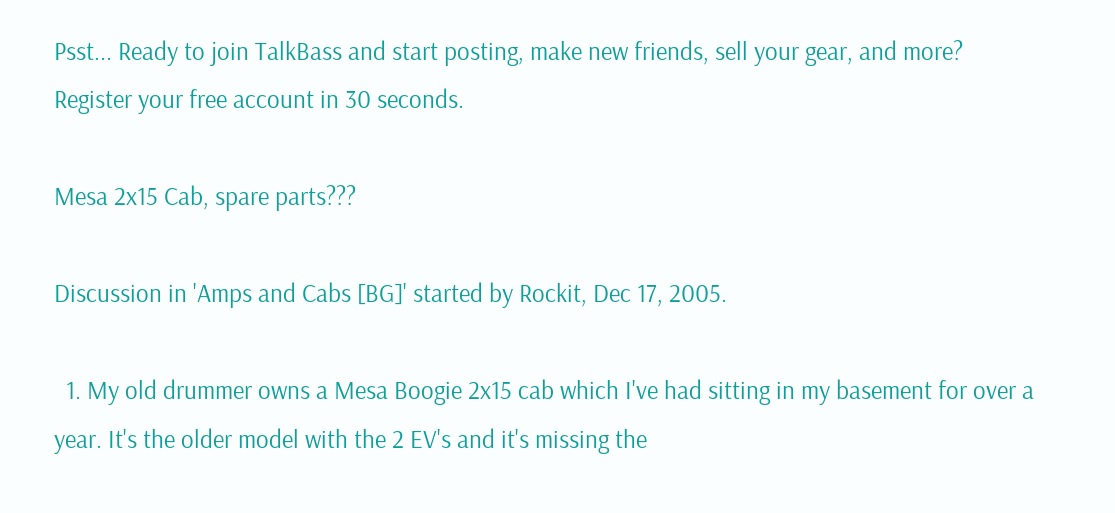Psst... Ready to join TalkBass and start posting, make new friends, sell your gear, and more?  Register your free account in 30 seconds.

Mesa 2x15 Cab, spare parts???

Discussion in 'Amps and Cabs [BG]' started by Rockit, Dec 17, 2005.

  1. My old drummer owns a Mesa Boogie 2x15 cab which I've had sitting in my basement for over a year. It's the older model with the 2 EV's and it's missing the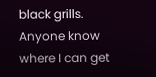black grills. Anyone know where I can get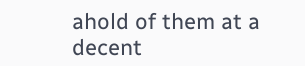ahold of them at a decent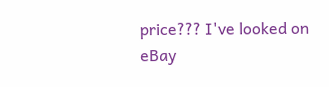price??? I've looked on eBay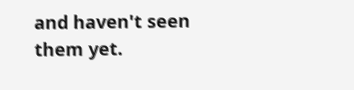and haven't seen them yet.